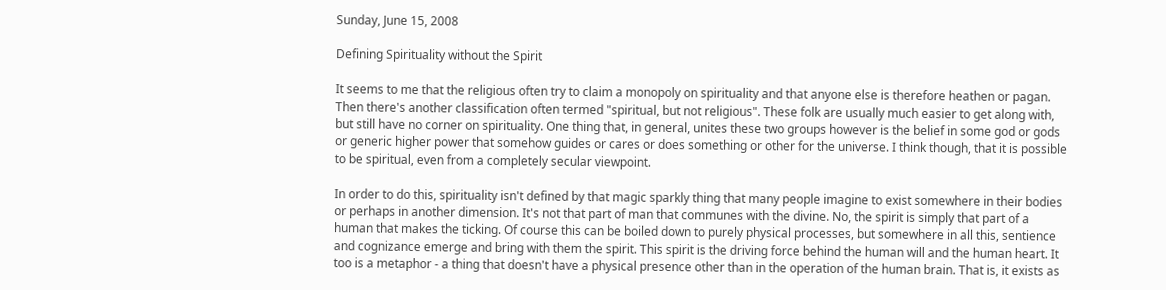Sunday, June 15, 2008

Defining Spirituality without the Spirit

It seems to me that the religious often try to claim a monopoly on spirituality and that anyone else is therefore heathen or pagan. Then there's another classification often termed "spiritual, but not religious". These folk are usually much easier to get along with, but still have no corner on spirituality. One thing that, in general, unites these two groups however is the belief in some god or gods or generic higher power that somehow guides or cares or does something or other for the universe. I think though, that it is possible to be spiritual, even from a completely secular viewpoint.

In order to do this, spirituality isn't defined by that magic sparkly thing that many people imagine to exist somewhere in their bodies or perhaps in another dimension. It's not that part of man that communes with the divine. No, the spirit is simply that part of a human that makes the ticking. Of course this can be boiled down to purely physical processes, but somewhere in all this, sentience and cognizance emerge and bring with them the spirit. This spirit is the driving force behind the human will and the human heart. It too is a metaphor - a thing that doesn't have a physical presence other than in the operation of the human brain. That is, it exists as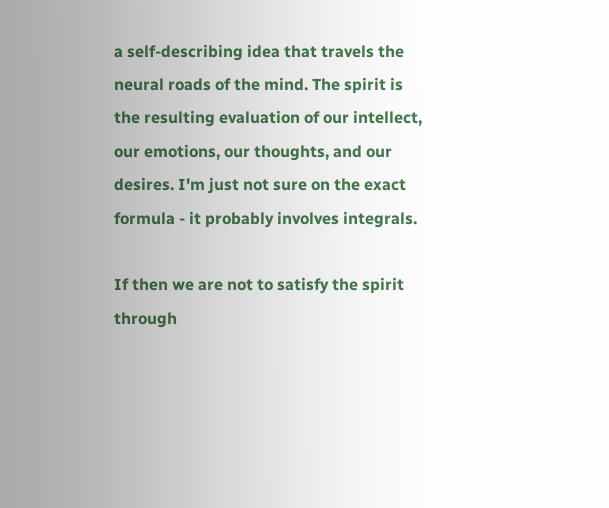a self-describing idea that travels the neural roads of the mind. The spirit is the resulting evaluation of our intellect, our emotions, our thoughts, and our desires. I'm just not sure on the exact formula - it probably involves integrals.

If then we are not to satisfy the spirit through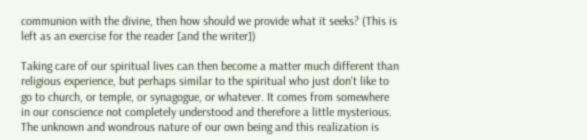communion with the divine, then how should we provide what it seeks? (This is left as an exercise for the reader [and the writer])

Taking care of our spiritual lives can then become a matter much different than religious experience, but perhaps similar to the spiritual who just don't like to go to church, or temple, or synagogue, or whatever. It comes from somewhere in our conscience not completely understood and therefore a little mysterious. The unknown and wondrous nature of our own being and this realization is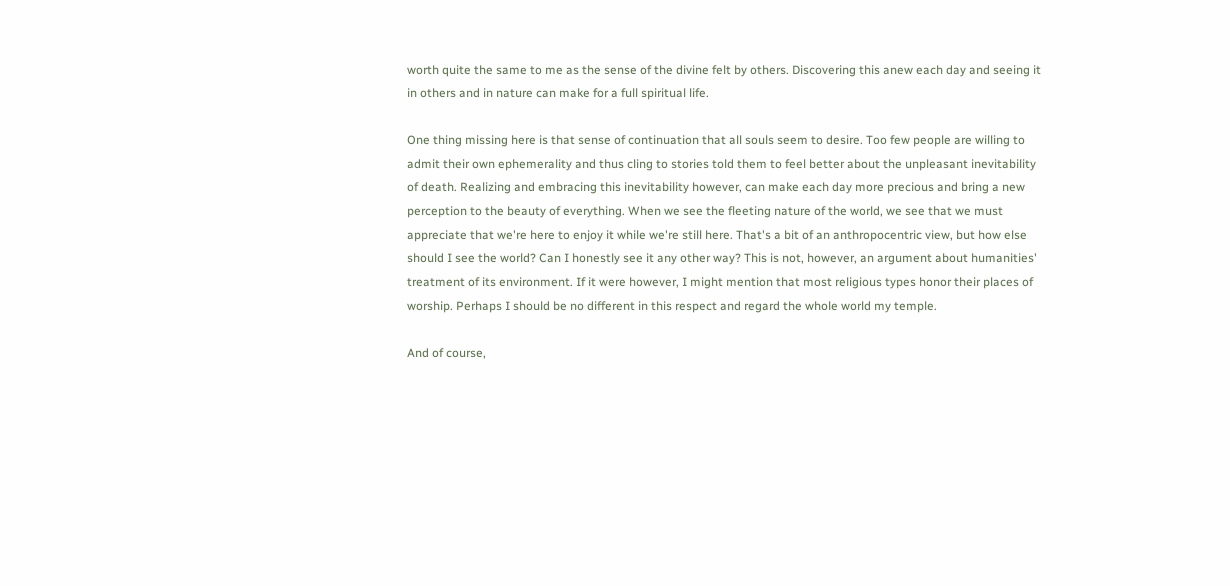worth quite the same to me as the sense of the divine felt by others. Discovering this anew each day and seeing it in others and in nature can make for a full spiritual life.

One thing missing here is that sense of continuation that all souls seem to desire. Too few people are willing to admit their own ephemerality and thus cling to stories told them to feel better about the unpleasant inevitability of death. Realizing and embracing this inevitability however, can make each day more precious and bring a new perception to the beauty of everything. When we see the fleeting nature of the world, we see that we must appreciate that we're here to enjoy it while we're still here. That's a bit of an anthropocentric view, but how else should I see the world? Can I honestly see it any other way? This is not, however, an argument about humanities' treatment of its environment. If it were however, I might mention that most religious types honor their places of worship. Perhaps I should be no different in this respect and regard the whole world my temple.

And of course,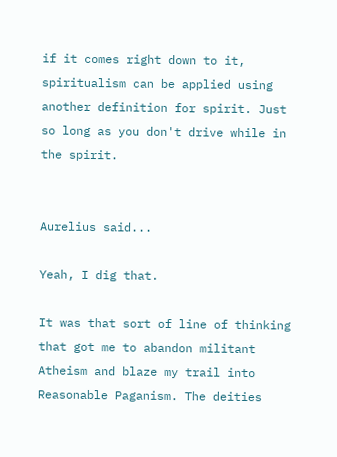if it comes right down to it, spiritualism can be applied using another definition for spirit. Just so long as you don't drive while in the spirit.


Aurelius said...

Yeah, I dig that.

It was that sort of line of thinking that got me to abandon militant Atheism and blaze my trail into Reasonable Paganism. The deities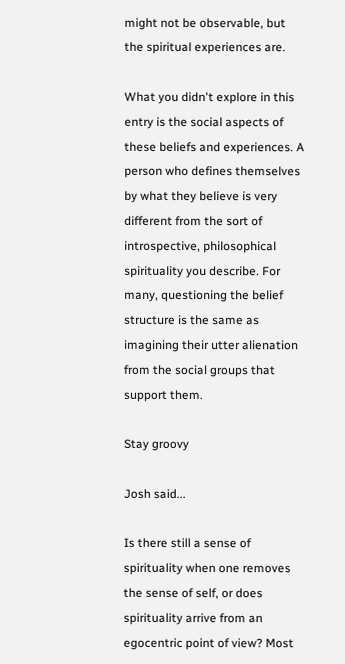might not be observable, but the spiritual experiences are.

What you didn't explore in this entry is the social aspects of these beliefs and experiences. A person who defines themselves by what they believe is very different from the sort of introspective, philosophical spirituality you describe. For many, questioning the belief structure is the same as imagining their utter alienation from the social groups that support them.

Stay groovy

Josh said...

Is there still a sense of spirituality when one removes the sense of self, or does spirituality arrive from an egocentric point of view? Most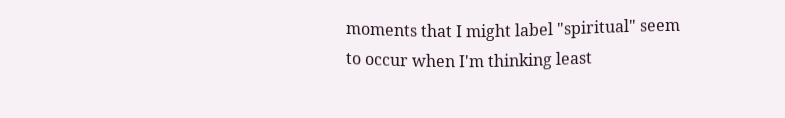moments that I might label "spiritual" seem to occur when I'm thinking least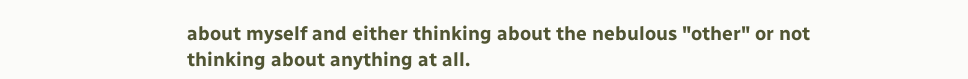about myself and either thinking about the nebulous "other" or not thinking about anything at all.